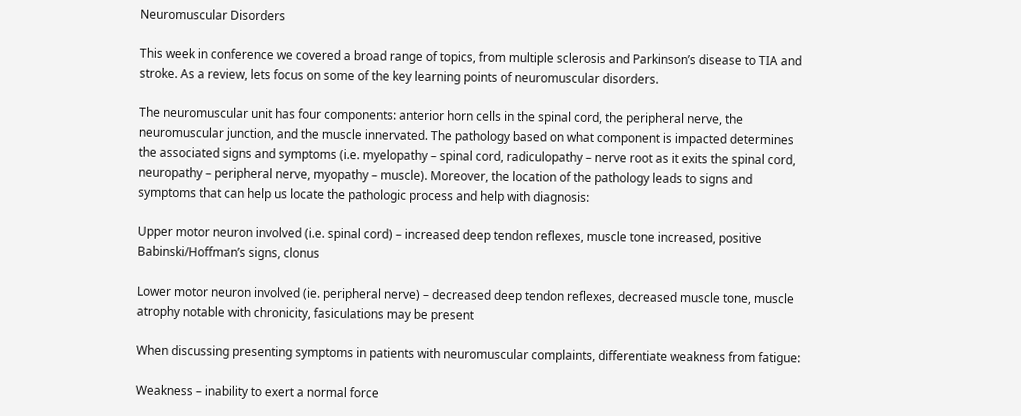Neuromuscular Disorders

This week in conference we covered a broad range of topics, from multiple sclerosis and Parkinson’s disease to TIA and stroke. As a review, lets focus on some of the key learning points of neuromuscular disorders.

The neuromuscular unit has four components: anterior horn cells in the spinal cord, the peripheral nerve, the neuromuscular junction, and the muscle innervated. The pathology based on what component is impacted determines the associated signs and symptoms (i.e. myelopathy – spinal cord, radiculopathy – nerve root as it exits the spinal cord, neuropathy – peripheral nerve, myopathy – muscle). Moreover, the location of the pathology leads to signs and symptoms that can help us locate the pathologic process and help with diagnosis:

Upper motor neuron involved (i.e. spinal cord) – increased deep tendon reflexes, muscle tone increased, positive Babinski/Hoffman’s signs, clonus

Lower motor neuron involved (ie. peripheral nerve) – decreased deep tendon reflexes, decreased muscle tone, muscle atrophy notable with chronicity, fasiculations may be present

When discussing presenting symptoms in patients with neuromuscular complaints, differentiate weakness from fatigue:

Weakness – inability to exert a normal force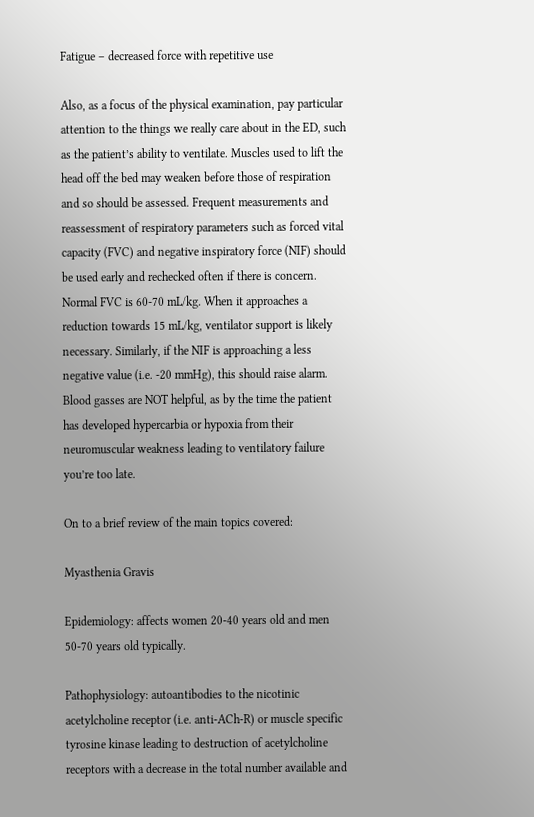Fatigue – decreased force with repetitive use

Also, as a focus of the physical examination, pay particular attention to the things we really care about in the ED, such as the patient’s ability to ventilate. Muscles used to lift the head off the bed may weaken before those of respiration and so should be assessed. Frequent measurements and reassessment of respiratory parameters such as forced vital capacity (FVC) and negative inspiratory force (NIF) should be used early and rechecked often if there is concern. Normal FVC is 60-70 mL/kg. When it approaches a reduction towards 15 mL/kg, ventilator support is likely necessary. Similarly, if the NIF is approaching a less negative value (i.e. -20 mmHg), this should raise alarm. Blood gasses are NOT helpful, as by the time the patient has developed hypercarbia or hypoxia from their neuromuscular weakness leading to ventilatory failure you’re too late.

On to a brief review of the main topics covered:

Myasthenia Gravis

Epidemiology: affects women 20-40 years old and men 50-70 years old typically.

Pathophysiology: autoantibodies to the nicotinic acetylcholine receptor (i.e. anti-ACh-R) or muscle specific tyrosine kinase leading to destruction of acetylcholine receptors with a decrease in the total number available and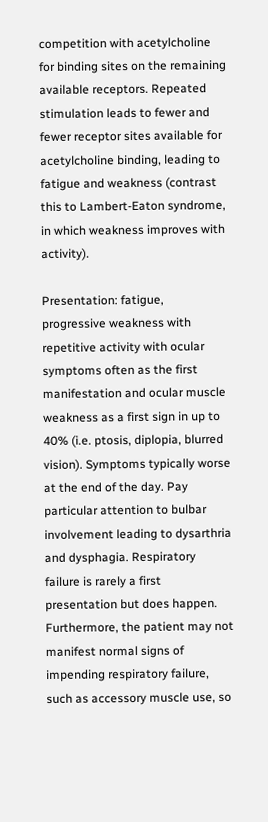competition with acetylcholine for binding sites on the remaining available receptors. Repeated stimulation leads to fewer and fewer receptor sites available for acetylcholine binding, leading to fatigue and weakness (contrast this to Lambert-Eaton syndrome, in which weakness improves with activity).

Presentation: fatigue, progressive weakness with repetitive activity with ocular symptoms often as the first manifestation and ocular muscle weakness as a first sign in up to 40% (i.e. ptosis, diplopia, blurred vision). Symptoms typically worse at the end of the day. Pay particular attention to bulbar involvement leading to dysarthria and dysphagia. Respiratory failure is rarely a first presentation but does happen. Furthermore, the patient may not manifest normal signs of impending respiratory failure, such as accessory muscle use, so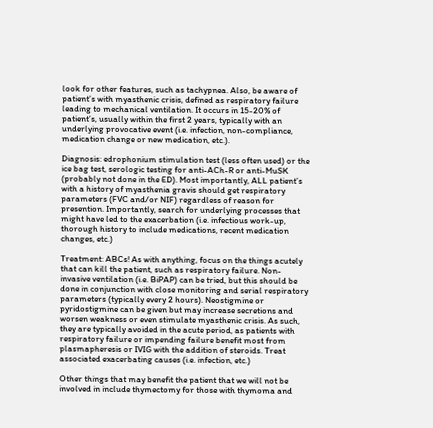look for other features, such as tachypnea. Also, be aware of patient’s with myasthenic crisis, defined as respiratory failure leading to mechanical ventilation. It occurs in 15-20% of patient’s, usually within the first 2 years, typically with an underlying provocative event (i.e. infection, non-compliance, medication change or new medication, etc.).

Diagnosis: edrophonium stimulation test (less often used) or the ice bag test, serologic testing for anti-ACh-R or anti-MuSK (probably not done in the ED). Most importantly, ALL patient’s with a history of myasthenia gravis should get respiratory parameters (FVC and/or NIF) regardless of reason for presention. Importantly, search for underlying processes that might have led to the exacerbation (i.e. infectious work-up, thorough history to include medications, recent medication changes, etc.)

Treatment: ABCs! As with anything, focus on the things acutely that can kill the patient, such as respiratory failure. Non-invasive ventilation (i.e. BiPAP) can be tried, but this should be done in conjunction with close monitoring and serial respiratory parameters (typically every 2 hours). Neostigmine or pyridostigmine can be given but may increase secretions and worsen weakness or even stimulate myasthenic crisis. As such, they are typically avoided in the acute period, as patients with respiratory failure or impending failure benefit most from plasmapheresis or IVIG with the addition of steroids. Treat associated exacerbating causes (i.e. infection, etc.)

Other things that may benefit the patient that we will not be involved in include thymectomy for those with thymoma and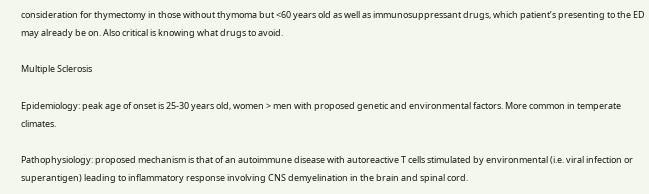consideration for thymectomy in those without thymoma but <60 years old as well as immunosuppressant drugs, which patient’s presenting to the ED may already be on. Also critical is knowing what drugs to avoid.

Multiple Sclerosis

Epidemiology: peak age of onset is 25-30 years old, women > men with proposed genetic and environmental factors. More common in temperate climates.

Pathophysiology: proposed mechanism is that of an autoimmune disease with autoreactive T cells stimulated by environmental (i.e. viral infection or superantigen) leading to inflammatory response involving CNS demyelination in the brain and spinal cord.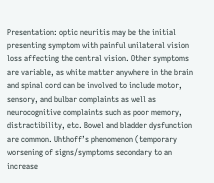Presentation: optic neuritis may be the initial presenting symptom with painful unilateral vision loss affecting the central vision. Other symptoms are variable, as white matter anywhere in the brain and spinal cord can be involved to include motor, sensory, and bulbar complaints as well as neurocognitive complaints such as poor memory, distractibility, etc. Bowel and bladder dysfunction are common. Uhthoff’s phenomenon (temporary worsening of signs/symptoms secondary to an increase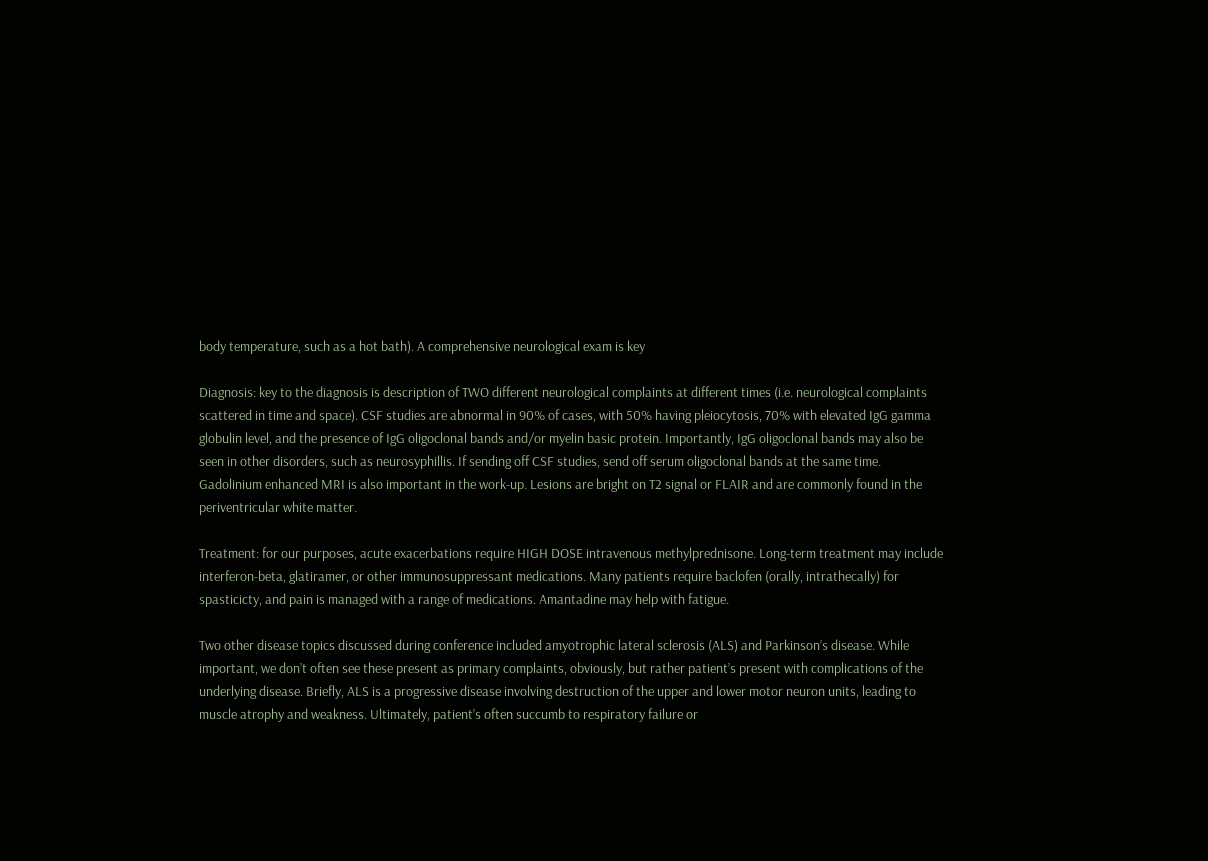body temperature, such as a hot bath). A comprehensive neurological exam is key

Diagnosis: key to the diagnosis is description of TWO different neurological complaints at different times (i.e. neurological complaints scattered in time and space). CSF studies are abnormal in 90% of cases, with 50% having pleiocytosis, 70% with elevated IgG gamma globulin level, and the presence of IgG oligoclonal bands and/or myelin basic protein. Importantly, IgG oligoclonal bands may also be seen in other disorders, such as neurosyphillis. If sending off CSF studies, send off serum oligoclonal bands at the same time.   Gadolinium enhanced MRI is also important in the work-up. Lesions are bright on T2 signal or FLAIR and are commonly found in the periventricular white matter.

Treatment: for our purposes, acute exacerbations require HIGH DOSE intravenous methylprednisone. Long-term treatment may include interferon-beta, glatiramer, or other immunosuppressant medications. Many patients require baclofen (orally, intrathecally) for spasticicty, and pain is managed with a range of medications. Amantadine may help with fatigue.

Two other disease topics discussed during conference included amyotrophic lateral sclerosis (ALS) and Parkinson’s disease. While important, we don’t often see these present as primary complaints, obviously, but rather patient’s present with complications of the underlying disease. Briefly, ALS is a progressive disease involving destruction of the upper and lower motor neuron units, leading to muscle atrophy and weakness. Ultimately, patient’s often succumb to respiratory failure or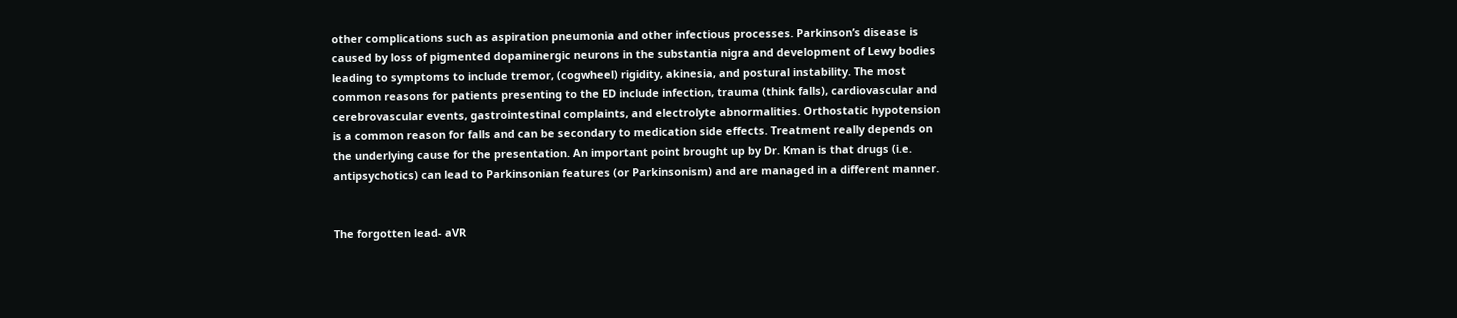other complications such as aspiration pneumonia and other infectious processes. Parkinson’s disease is caused by loss of pigmented dopaminergic neurons in the substantia nigra and development of Lewy bodies leading to symptoms to include tremor, (cogwheel) rigidity, akinesia, and postural instability. The most common reasons for patients presenting to the ED include infection, trauma (think falls), cardiovascular and cerebrovascular events, gastrointestinal complaints, and electrolyte abnormalities. Orthostatic hypotension is a common reason for falls and can be secondary to medication side effects. Treatment really depends on the underlying cause for the presentation. An important point brought up by Dr. Kman is that drugs (i.e. antipsychotics) can lead to Parkinsonian features (or Parkinsonism) and are managed in a different manner.


The forgotten lead- aVR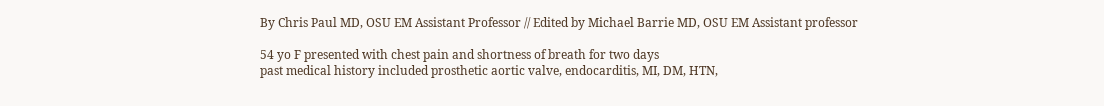By Chris Paul MD, OSU EM Assistant Professor // Edited by Michael Barrie MD, OSU EM Assistant professor

54 yo F presented with chest pain and shortness of breath for two days
past medical history included prosthetic aortic valve, endocarditis, MI, DM, HTN,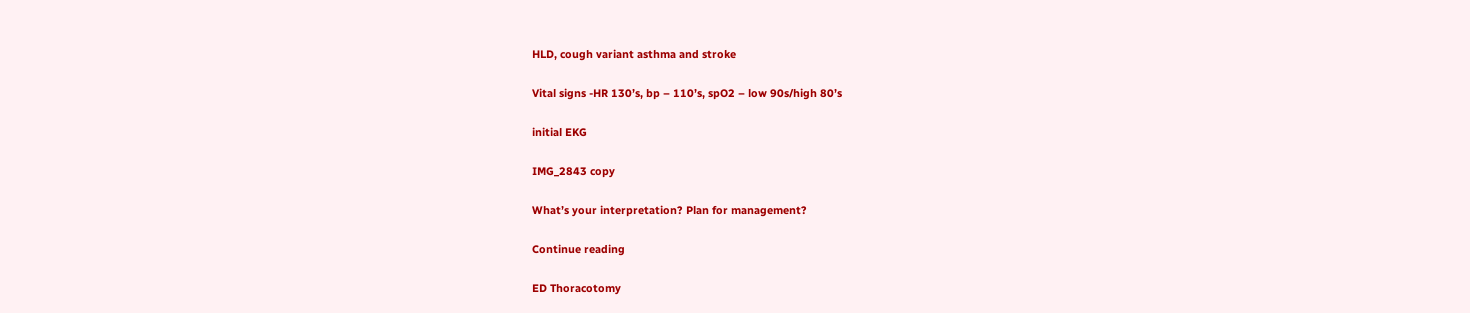HLD, cough variant asthma and stroke

Vital signs -HR 130’s, bp – 110’s, spO2 – low 90s/high 80’s

initial EKG

IMG_2843 copy

What’s your interpretation? Plan for management?

Continue reading

ED Thoracotomy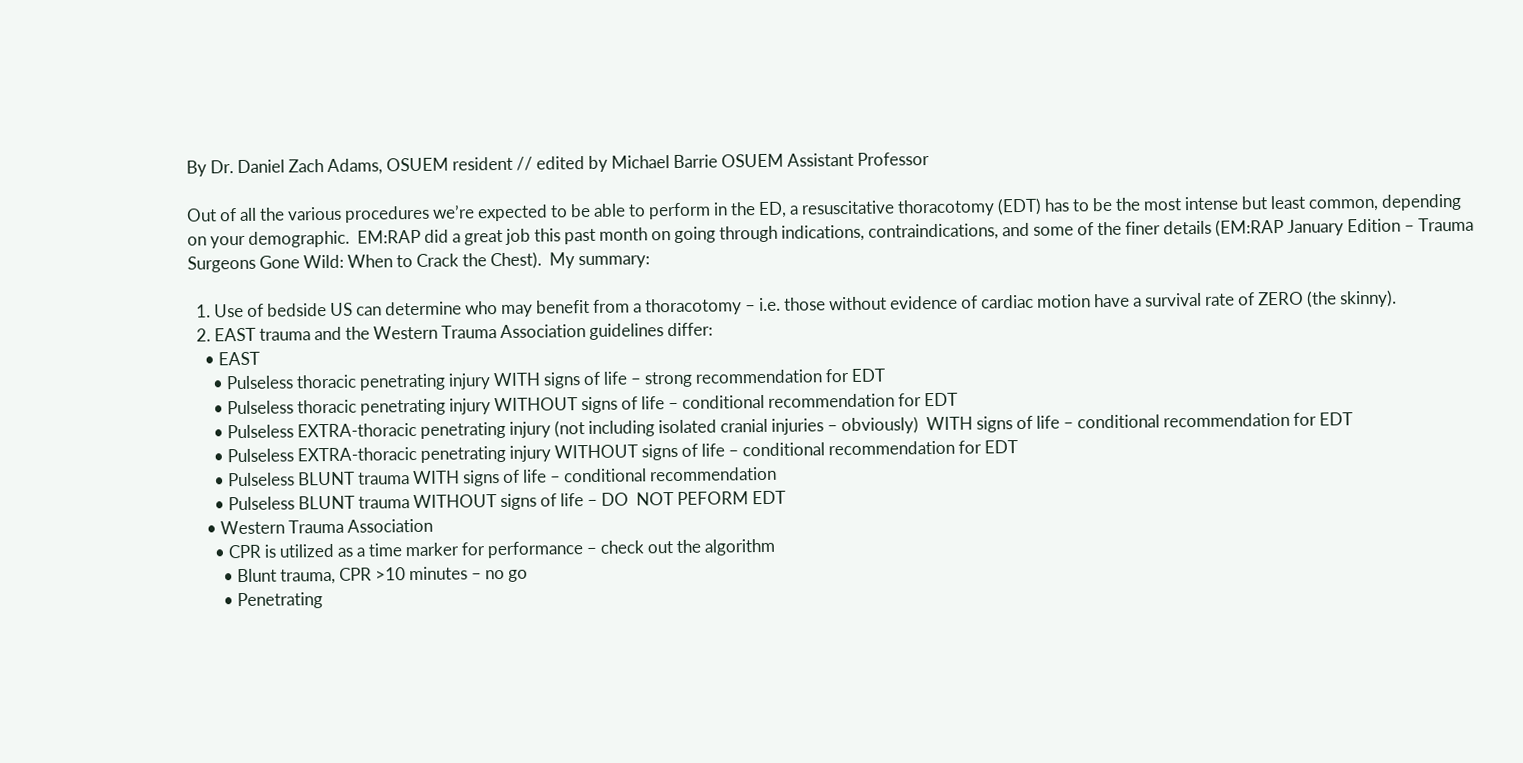By Dr. Daniel Zach Adams, OSUEM resident // edited by Michael Barrie OSUEM Assistant Professor

Out of all the various procedures we’re expected to be able to perform in the ED, a resuscitative thoracotomy (EDT) has to be the most intense but least common, depending on your demographic.  EM:RAP did a great job this past month on going through indications, contraindications, and some of the finer details (EM:RAP January Edition – Trauma Surgeons Gone Wild: When to Crack the Chest).  My summary:

  1. Use of bedside US can determine who may benefit from a thoracotomy – i.e. those without evidence of cardiac motion have a survival rate of ZERO (the skinny).
  2. EAST trauma and the Western Trauma Association guidelines differ:
    • EAST
      • Pulseless thoracic penetrating injury WITH signs of life – strong recommendation for EDT
      • Pulseless thoracic penetrating injury WITHOUT signs of life – conditional recommendation for EDT
      • Pulseless EXTRA-thoracic penetrating injury (not including isolated cranial injuries – obviously)  WITH signs of life – conditional recommendation for EDT
      • Pulseless EXTRA-thoracic penetrating injury WITHOUT signs of life – conditional recommendation for EDT
      • Pulseless BLUNT trauma WITH signs of life – conditional recommendation
      • Pulseless BLUNT trauma WITHOUT signs of life – DO  NOT PEFORM EDT
    • Western Trauma Association
      • CPR is utilized as a time marker for performance – check out the algorithm
        • Blunt trauma, CPR >10 minutes – no go
        • Penetrating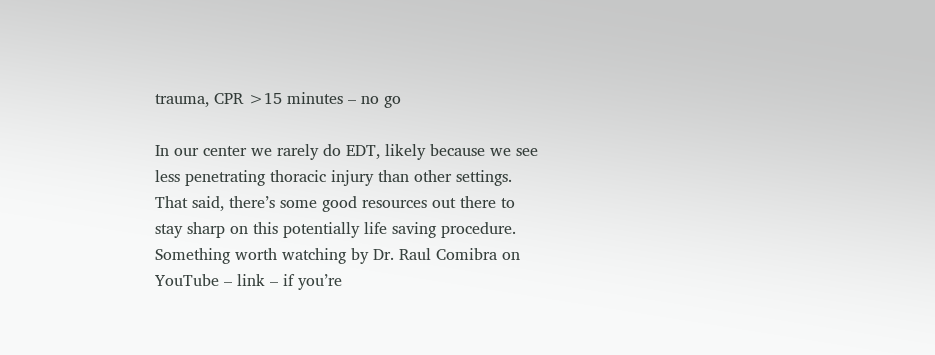trauma, CPR >15 minutes – no go

In our center we rarely do EDT, likely because we see less penetrating thoracic injury than other settings. That said, there’s some good resources out there to stay sharp on this potentially life saving procedure.  Something worth watching by Dr. Raul Comibra on YouTube – link – if you’re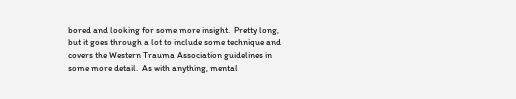bored and looking for some more insight.  Pretty long, but it goes through a lot to include some technique and covers the Western Trauma Association guidelines in some more detail.  As with anything, mental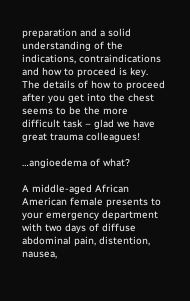preparation and a solid understanding of the indications, contraindications and how to proceed is key.  The details of how to proceed after you get into the chest seems to be the more difficult task – glad we have great trauma colleagues!

…angioedema of what?

A middle-aged African American female presents to your emergency department with two days of diffuse abdominal pain, distention, nausea,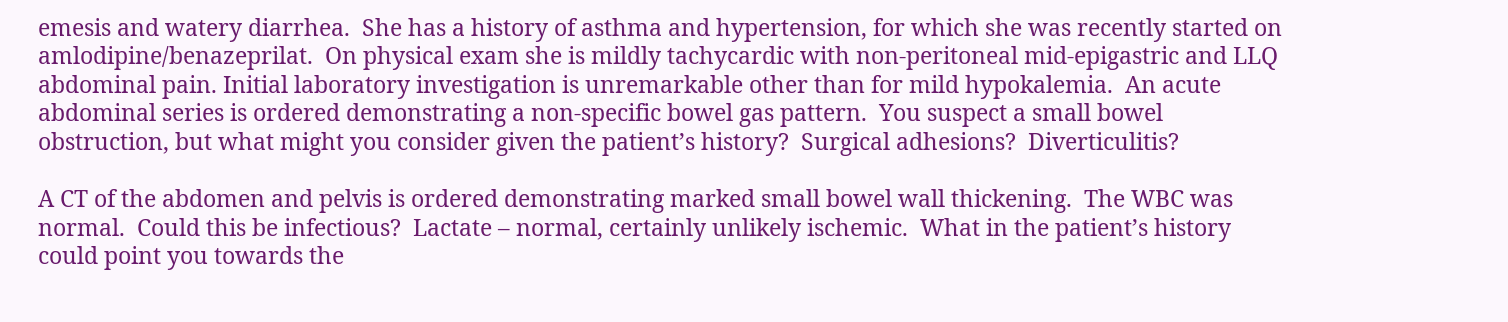emesis and watery diarrhea.  She has a history of asthma and hypertension, for which she was recently started on amlodipine/benazeprilat.  On physical exam she is mildly tachycardic with non-peritoneal mid-epigastric and LLQ abdominal pain. Initial laboratory investigation is unremarkable other than for mild hypokalemia.  An acute abdominal series is ordered demonstrating a non-specific bowel gas pattern.  You suspect a small bowel obstruction, but what might you consider given the patient’s history?  Surgical adhesions?  Diverticulitis?

A CT of the abdomen and pelvis is ordered demonstrating marked small bowel wall thickening.  The WBC was normal.  Could this be infectious?  Lactate – normal, certainly unlikely ischemic.  What in the patient’s history could point you towards the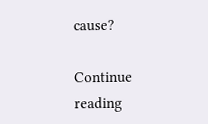cause?

Continue reading